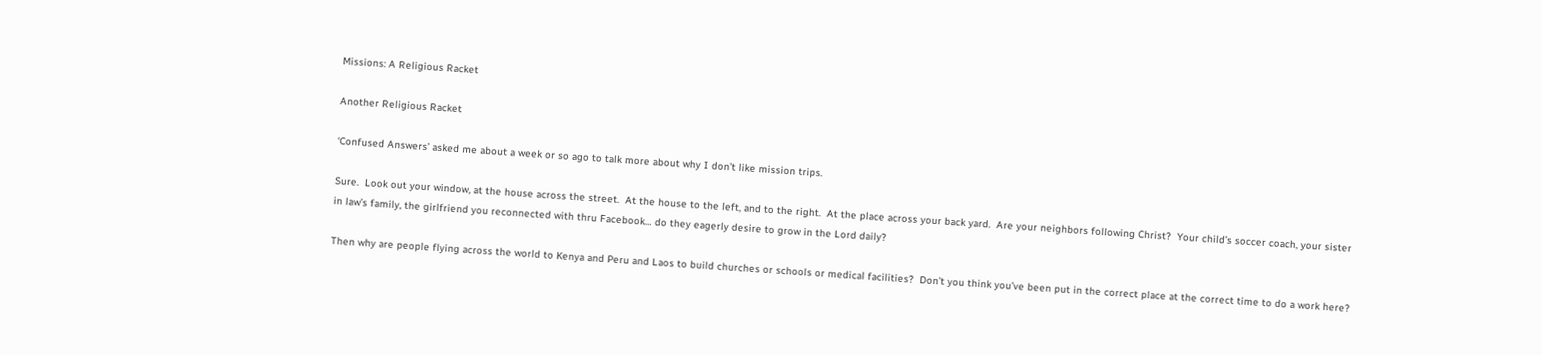Missions: A Religious Racket

Another Religious Racket

‘Confused Answers’ asked me about a week or so ago to talk more about why I don’t like mission trips.

Sure.  Look out your window, at the house across the street.  At the house to the left, and to the right.  At the place across your back yard.  Are your neighbors following Christ?  Your child’s soccer coach, your sister in law’s family, the girlfriend you reconnected with thru Facebook… do they eagerly desire to grow in the Lord daily?

Then why are people flying across the world to Kenya and Peru and Laos to build churches or schools or medical facilities?  Don’t you think you’ve been put in the correct place at the correct time to do a work here?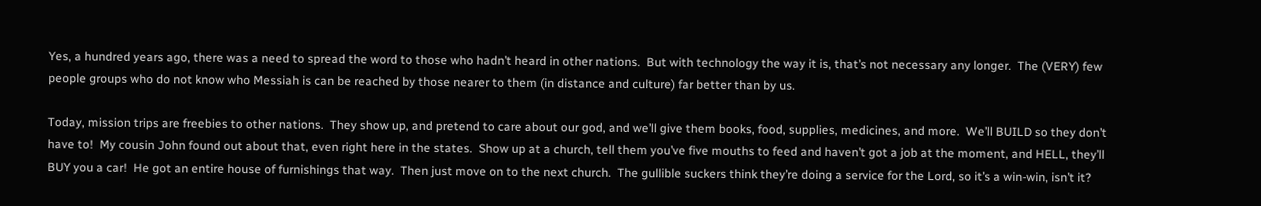Yes, a hundred years ago, there was a need to spread the word to those who hadn’t heard in other nations.  But with technology the way it is, that’s not necessary any longer.  The (VERY) few people groups who do not know who Messiah is can be reached by those nearer to them (in distance and culture) far better than by us.

Today, mission trips are freebies to other nations.  They show up, and pretend to care about our god, and we’ll give them books, food, supplies, medicines, and more.  We’ll BUILD so they don’t have to!  My cousin John found out about that, even right here in the states.  Show up at a church, tell them you’ve five mouths to feed and haven’t got a job at the moment, and HELL, they’ll BUY you a car!  He got an entire house of furnishings that way.  Then just move on to the next church.  The gullible suckers think they’re doing a service for the Lord, so it’s a win-win, isn’t it?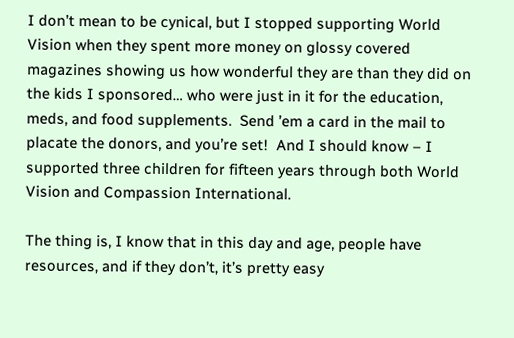I don’t mean to be cynical, but I stopped supporting World Vision when they spent more money on glossy covered magazines showing us how wonderful they are than they did on the kids I sponsored… who were just in it for the education, meds, and food supplements.  Send ’em a card in the mail to placate the donors, and you’re set!  And I should know – I supported three children for fifteen years through both World Vision and Compassion International.

The thing is, I know that in this day and age, people have resources, and if they don’t, it’s pretty easy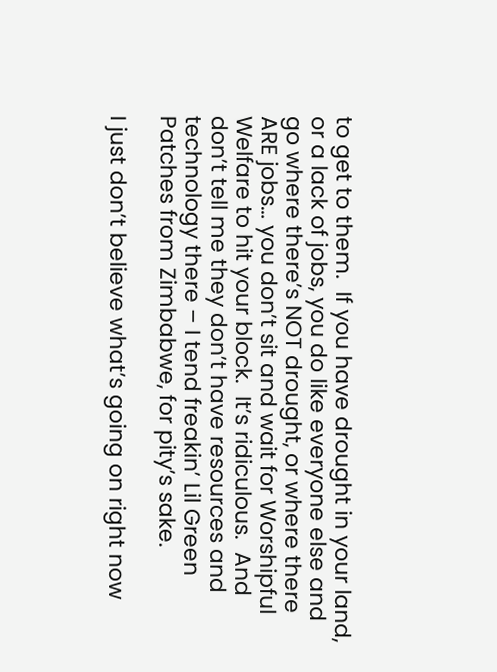to get to them.  If you have drought in your land, or a lack of jobs, you do like everyone else and go where there’s NOT drought, or where there ARE jobs… you don’t sit and wait for Worshipful Welfare to hit your block.  It’s ridiculous.  And don’t tell me they don’t have resources and technology there – I tend freakin’ Lil Green Patches from Zimbabwe, for pity’s sake.

I just don’t believe what’s going on right now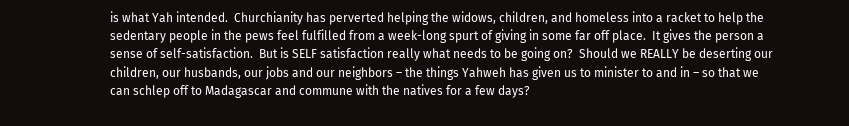is what Yah intended.  Churchianity has perverted helping the widows, children, and homeless into a racket to help the sedentary people in the pews feel fulfilled from a week-long spurt of giving in some far off place.  It gives the person a sense of self-satisfaction.  But is SELF satisfaction really what needs to be going on?  Should we REALLY be deserting our children, our husbands, our jobs and our neighbors – the things Yahweh has given us to minister to and in – so that we can schlep off to Madagascar and commune with the natives for a few days?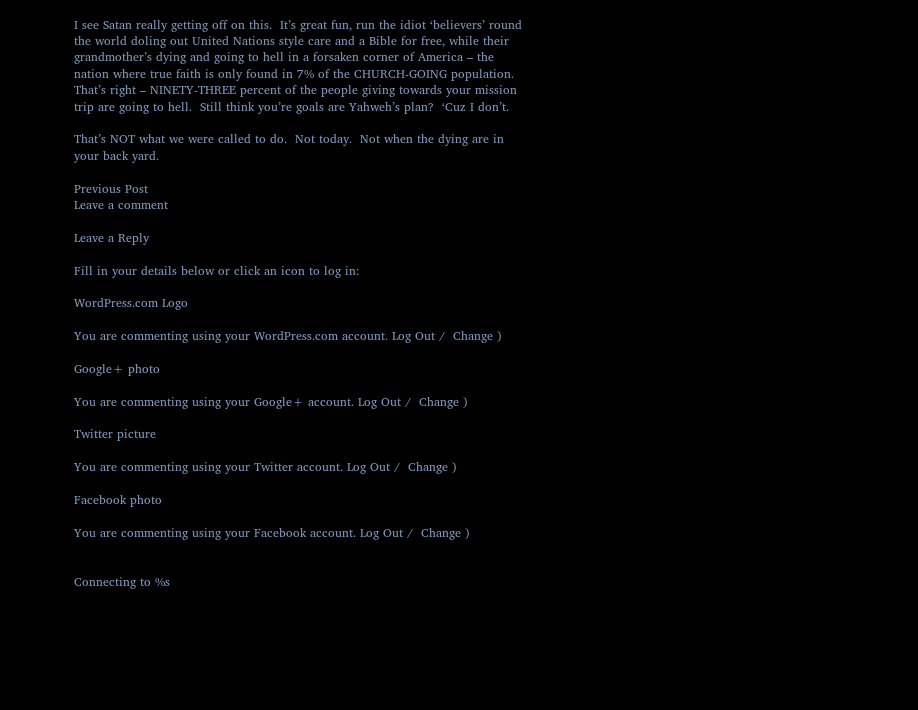I see Satan really getting off on this.  It’s great fun, run the idiot ‘believers’ round the world doling out United Nations style care and a Bible for free, while their grandmother’s dying and going to hell in a forsaken corner of America – the nation where true faith is only found in 7% of the CHURCH-GOING population.  That’s right – NINETY-THREE percent of the people giving towards your mission trip are going to hell.  Still think you’re goals are Yahweh’s plan?  ‘Cuz I don’t.

That’s NOT what we were called to do.  Not today.  Not when the dying are in your back yard.

Previous Post
Leave a comment

Leave a Reply

Fill in your details below or click an icon to log in:

WordPress.com Logo

You are commenting using your WordPress.com account. Log Out /  Change )

Google+ photo

You are commenting using your Google+ account. Log Out /  Change )

Twitter picture

You are commenting using your Twitter account. Log Out /  Change )

Facebook photo

You are commenting using your Facebook account. Log Out /  Change )


Connecting to %s